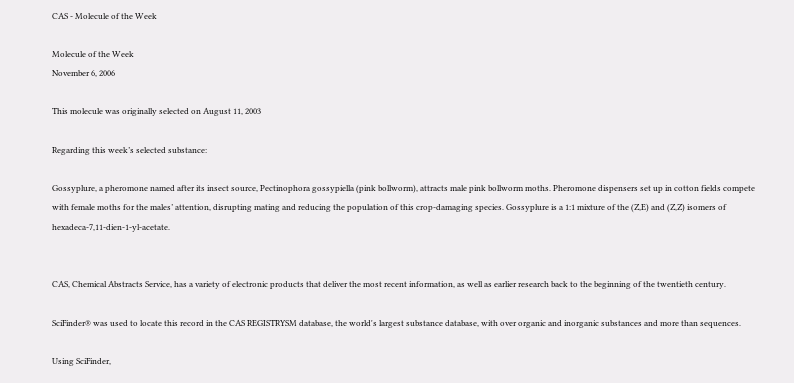CAS - Molecule of the Week

Molecule of the Week
November 6, 2006

This molecule was originally selected on August 11, 2003

Regarding this week’s selected substance:

Gossyplure, a pheromone named after its insect source, Pectinophora gossypiella (pink bollworm), attracts male pink bollworm moths. Pheromone dispensers set up in cotton fields compete with female moths for the males’ attention, disrupting mating and reducing the population of this crop-damaging species. Gossyplure is a 1:1 mixture of the (Z,E) and (Z,Z) isomers of hexadeca-7,11-dien-1-yl-acetate.


CAS, Chemical Abstracts Service, has a variety of electronic products that deliver the most recent information, as well as earlier research back to the beginning of the twentieth century.

SciFinder® was used to locate this record in the CAS REGISTRYSM database, the world's largest substance database, with over organic and inorganic substances and more than sequences.

Using SciFinder,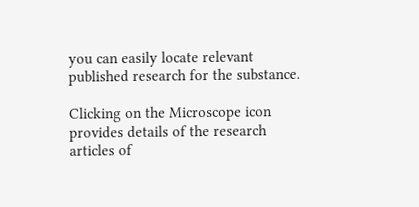you can easily locate relevant published research for the substance.

Clicking on the Microscope icon provides details of the research articles of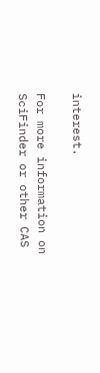interest.

For more information on SciFinder or other CAS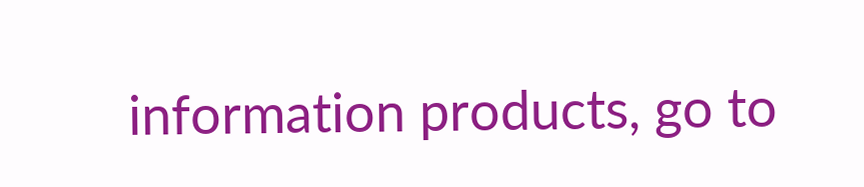information products, go to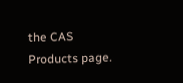the CAS Products page.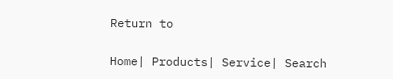Return to

Home| Products| Service| Search